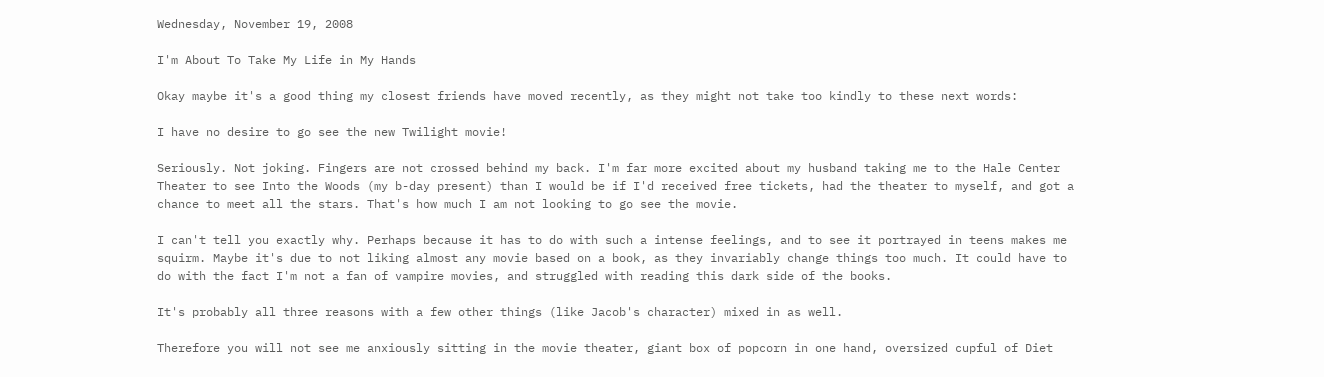Wednesday, November 19, 2008

I'm About To Take My Life in My Hands

Okay maybe it's a good thing my closest friends have moved recently, as they might not take too kindly to these next words:

I have no desire to go see the new Twilight movie!

Seriously. Not joking. Fingers are not crossed behind my back. I'm far more excited about my husband taking me to the Hale Center Theater to see Into the Woods (my b-day present) than I would be if I'd received free tickets, had the theater to myself, and got a chance to meet all the stars. That's how much I am not looking to go see the movie.

I can't tell you exactly why. Perhaps because it has to do with such a intense feelings, and to see it portrayed in teens makes me squirm. Maybe it's due to not liking almost any movie based on a book, as they invariably change things too much. It could have to do with the fact I'm not a fan of vampire movies, and struggled with reading this dark side of the books.

It's probably all three reasons with a few other things (like Jacob's character) mixed in as well.

Therefore you will not see me anxiously sitting in the movie theater, giant box of popcorn in one hand, oversized cupful of Diet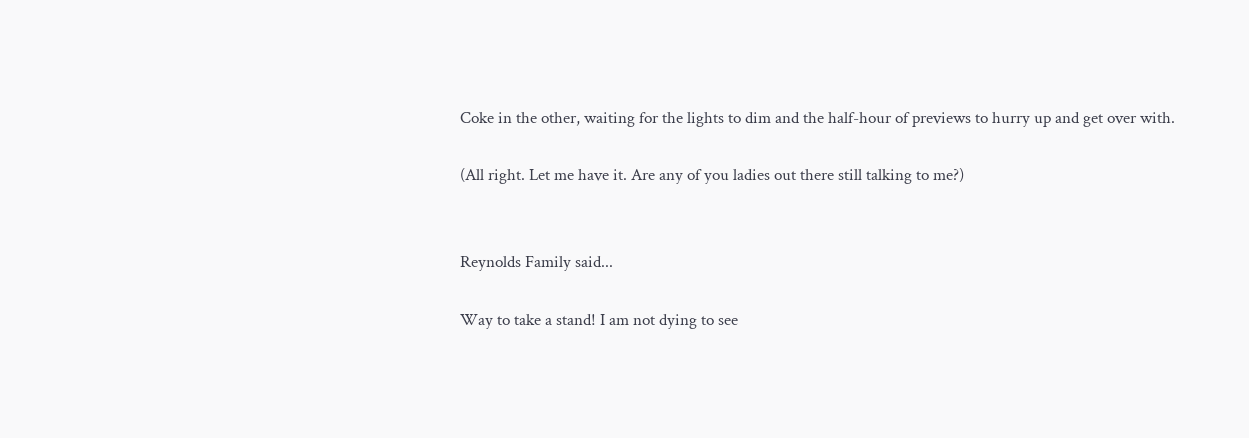Coke in the other, waiting for the lights to dim and the half-hour of previews to hurry up and get over with.

(All right. Let me have it. Are any of you ladies out there still talking to me?)


Reynolds Family said...

Way to take a stand! I am not dying to see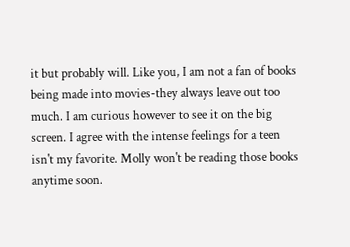it but probably will. Like you, I am not a fan of books being made into movies-they always leave out too much. I am curious however to see it on the big screen. I agree with the intense feelings for a teen isn't my favorite. Molly won't be reading those books anytime soon.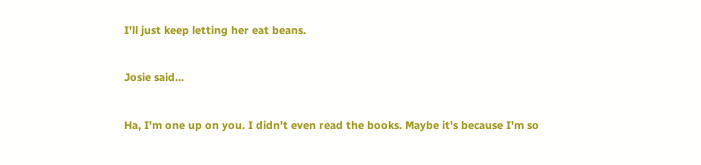I'll just keep letting her eat beans.

Josie said...

Ha, I'm one up on you. I didn't even read the books. Maybe it's because I'm so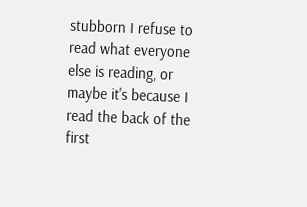stubborn I refuse to read what everyone else is reading, or maybe it's because I read the back of the first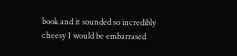book and it sounded so incredibly cheesy I would be embarrased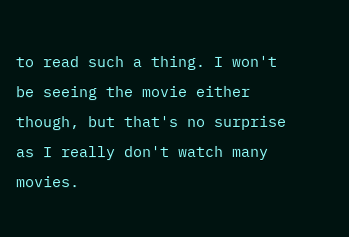to read such a thing. I won't be seeing the movie either though, but that's no surprise as I really don't watch many movies.